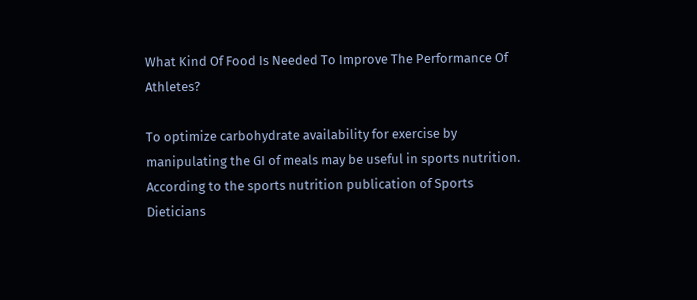What Kind Of Food Is Needed To Improve The Performance Of Athletes?

To optimize carbohydrate availability for exercise by manipulating the GI of meals may be useful in sports nutrition. According to the sports nutrition publication of Sports Dieticians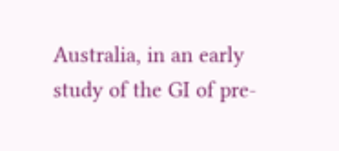Australia, in an early study of the GI of pre-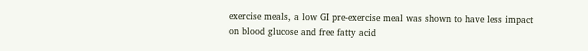exercise meals, a low GI pre-exercise meal was shown to have less impact on blood glucose and free fatty acid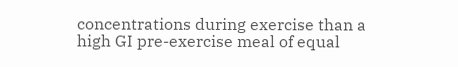concentrations during exercise than a high GI pre-exercise meal of equal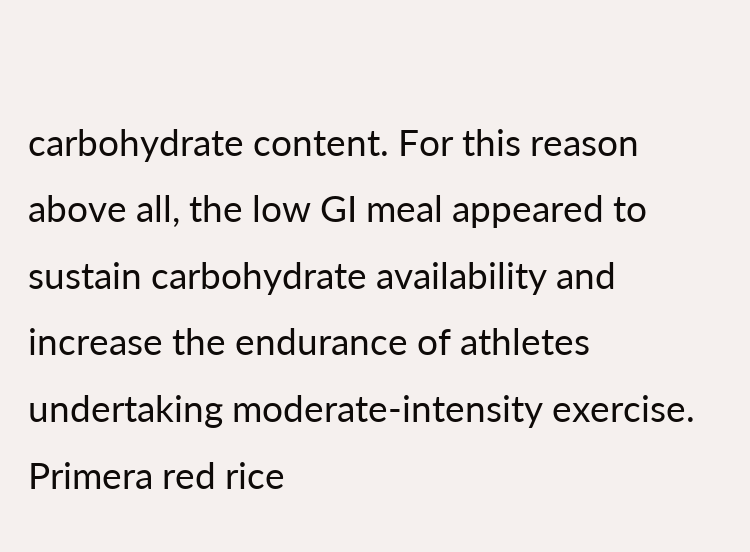carbohydrate content. For this reason above all, the low GI meal appeared to sustain carbohydrate availability and increase the endurance of athletes undertaking moderate-intensity exercise. Primera red rice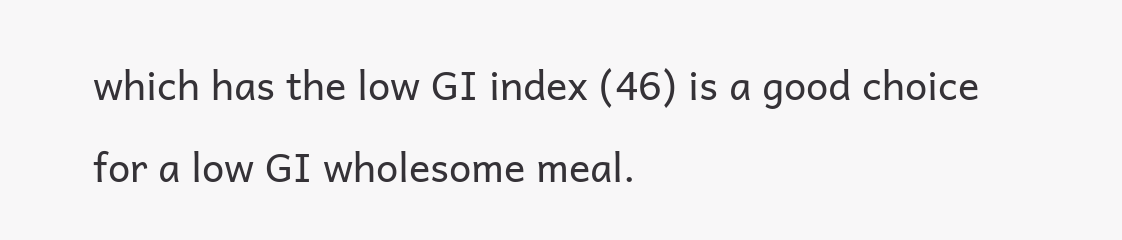which has the low GI index (46) is a good choice for a low GI wholesome meal.